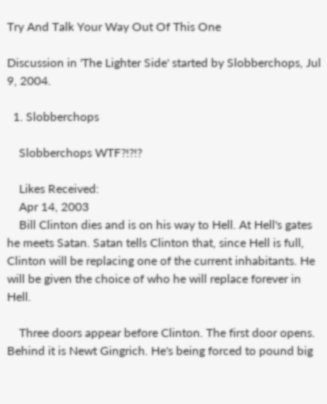Try And Talk Your Way Out Of This One

Discussion in 'The Lighter Side' started by Slobberchops, Jul 9, 2004.

  1. Slobberchops

    Slobberchops WTF?!?!?

    Likes Received:
    Apr 14, 2003
    Bill Clinton dies and is on his way to Hell. At Hell's gates he meets Satan. Satan tells Clinton that, since Hell is full, Clinton will be replacing one of the current inhabitants. He will be given the choice of who he will replace forever in Hell.

    Three doors appear before Clinton. The first door opens. Behind it is Newt Gingrich. He's being forced to pound big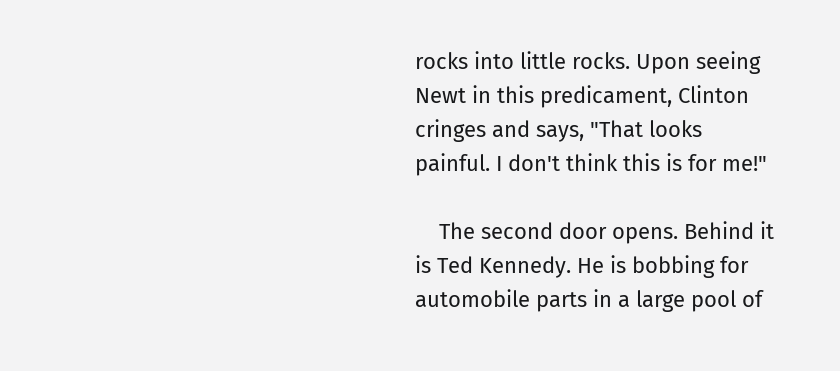rocks into little rocks. Upon seeing Newt in this predicament, Clinton cringes and says, "That looks painful. I don't think this is for me!"

    The second door opens. Behind it is Ted Kennedy. He is bobbing for automobile parts in a large pool of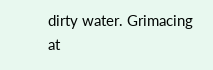dirty water. Grimacing at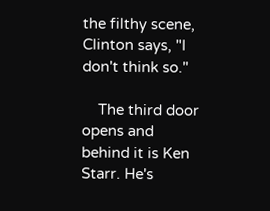the filthy scene, Clinton says, "I don't think so."

    The third door opens and behind it is Ken Starr. He's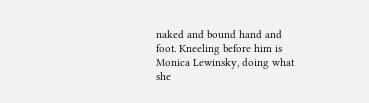naked and bound hand and foot. Kneeling before him is Monica Lewinsky, doing what she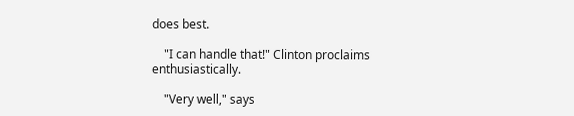does best.

    "I can handle that!" Clinton proclaims enthusiastically.

    "Very well," says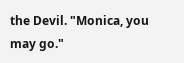the Devil. "Monica, you may go."